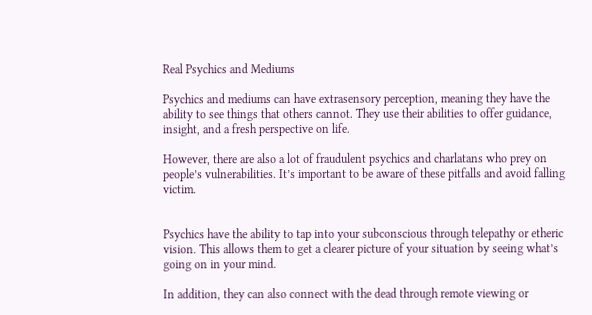Real Psychics and Mediums

Psychics and mediums can have extrasensory perception, meaning they have the ability to see things that others cannot. They use their abilities to offer guidance, insight, and a fresh perspective on life.

However, there are also a lot of fraudulent psychics and charlatans who prey on people’s vulnerabilities. It’s important to be aware of these pitfalls and avoid falling victim.


Psychics have the ability to tap into your subconscious through telepathy or etheric vision. This allows them to get a clearer picture of your situation by seeing what’s going on in your mind.

In addition, they can also connect with the dead through remote viewing or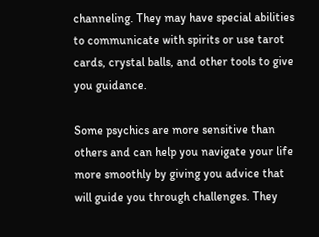channeling. They may have special abilities to communicate with spirits or use tarot cards, crystal balls, and other tools to give you guidance.

Some psychics are more sensitive than others and can help you navigate your life more smoothly by giving you advice that will guide you through challenges. They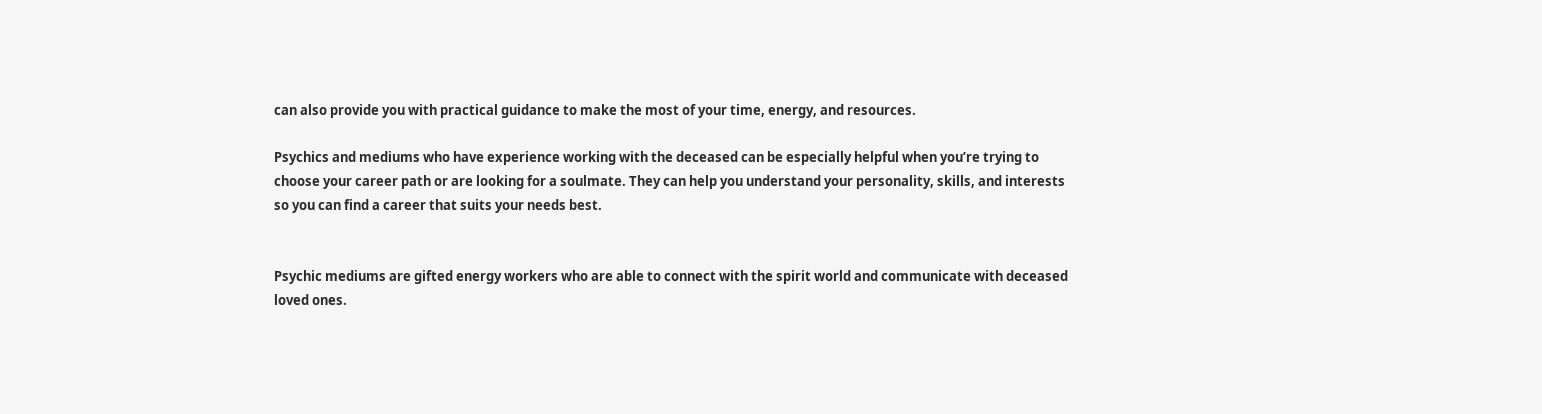can also provide you with practical guidance to make the most of your time, energy, and resources.

Psychics and mediums who have experience working with the deceased can be especially helpful when you’re trying to choose your career path or are looking for a soulmate. They can help you understand your personality, skills, and interests so you can find a career that suits your needs best.


Psychic mediums are gifted energy workers who are able to connect with the spirit world and communicate with deceased loved ones.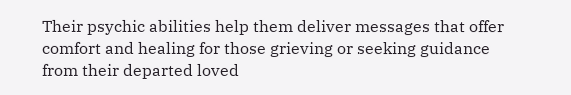Their psychic abilities help them deliver messages that offer comfort and healing for those grieving or seeking guidance from their departed loved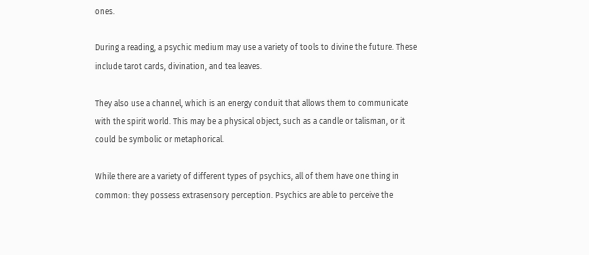ones.

During a reading, a psychic medium may use a variety of tools to divine the future. These include tarot cards, divination, and tea leaves.

They also use a channel, which is an energy conduit that allows them to communicate with the spirit world. This may be a physical object, such as a candle or talisman, or it could be symbolic or metaphorical.

While there are a variety of different types of psychics, all of them have one thing in common: they possess extrasensory perception. Psychics are able to perceive the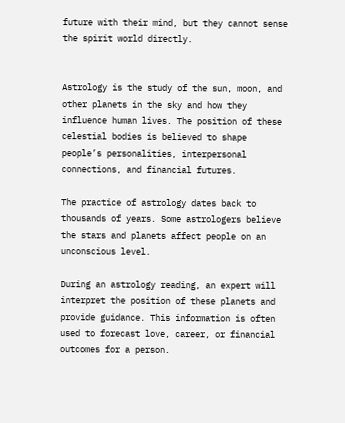future with their mind, but they cannot sense the spirit world directly.


Astrology is the study of the sun, moon, and other planets in the sky and how they influence human lives. The position of these celestial bodies is believed to shape people’s personalities, interpersonal connections, and financial futures.

The practice of astrology dates back to thousands of years. Some astrologers believe the stars and planets affect people on an unconscious level.

During an astrology reading, an expert will interpret the position of these planets and provide guidance. This information is often used to forecast love, career, or financial outcomes for a person.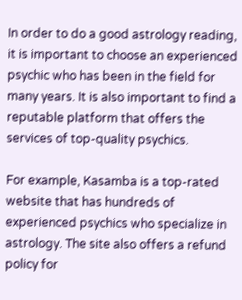In order to do a good astrology reading, it is important to choose an experienced psychic who has been in the field for many years. It is also important to find a reputable platform that offers the services of top-quality psychics.

For example, Kasamba is a top-rated website that has hundreds of experienced psychics who specialize in astrology. The site also offers a refund policy for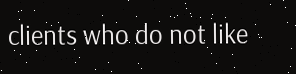clients who do not like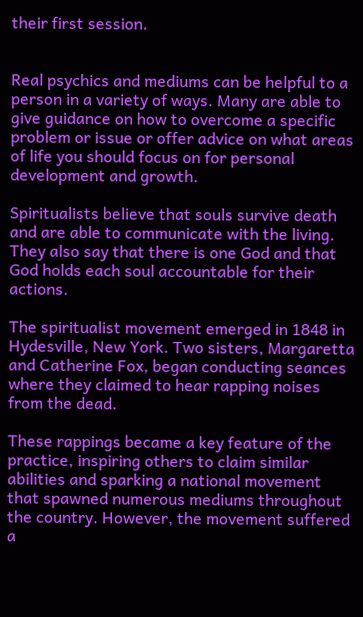their first session.


Real psychics and mediums can be helpful to a person in a variety of ways. Many are able to give guidance on how to overcome a specific problem or issue or offer advice on what areas of life you should focus on for personal development and growth.

Spiritualists believe that souls survive death and are able to communicate with the living. They also say that there is one God and that God holds each soul accountable for their actions.

The spiritualist movement emerged in 1848 in Hydesville, New York. Two sisters, Margaretta and Catherine Fox, began conducting seances where they claimed to hear rapping noises from the dead.

These rappings became a key feature of the practice, inspiring others to claim similar abilities and sparking a national movement that spawned numerous mediums throughout the country. However, the movement suffered a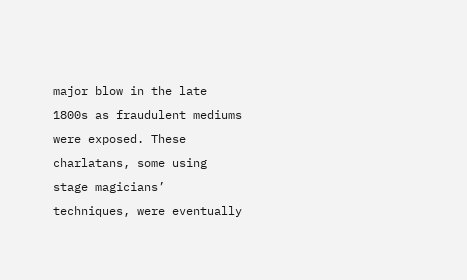major blow in the late 1800s as fraudulent mediums were exposed. These charlatans, some using stage magicians’ techniques, were eventually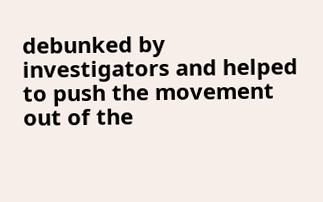debunked by investigators and helped to push the movement out of the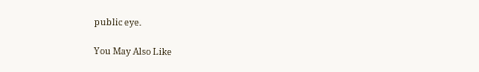public eye.

You May Also Like